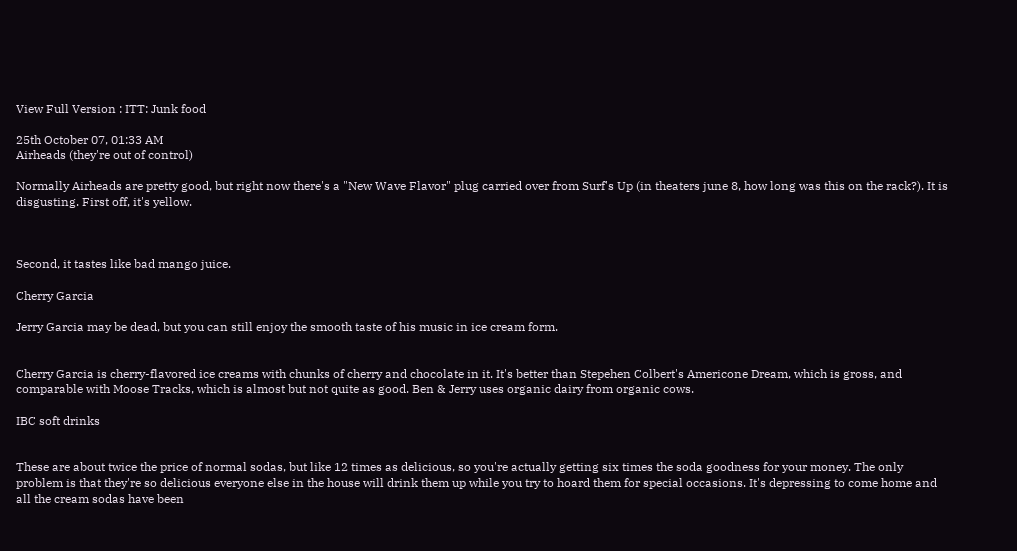View Full Version : ITT: Junk food

25th October 07, 01:33 AM
Airheads (they're out of control)

Normally Airheads are pretty good, but right now there's a "New Wave Flavor" plug carried over from Surf's Up (in theaters june 8, how long was this on the rack?). It is disgusting. First off, it's yellow.



Second, it tastes like bad mango juice.

Cherry Garcia

Jerry Garcia may be dead, but you can still enjoy the smooth taste of his music in ice cream form.


Cherry Garcia is cherry-flavored ice creams with chunks of cherry and chocolate in it. It's better than Stepehen Colbert's Americone Dream, which is gross, and comparable with Moose Tracks, which is almost but not quite as good. Ben & Jerry uses organic dairy from organic cows.

IBC soft drinks


These are about twice the price of normal sodas, but like 12 times as delicious, so you're actually getting six times the soda goodness for your money. The only problem is that they're so delicious everyone else in the house will drink them up while you try to hoard them for special occasions. It's depressing to come home and all the cream sodas have been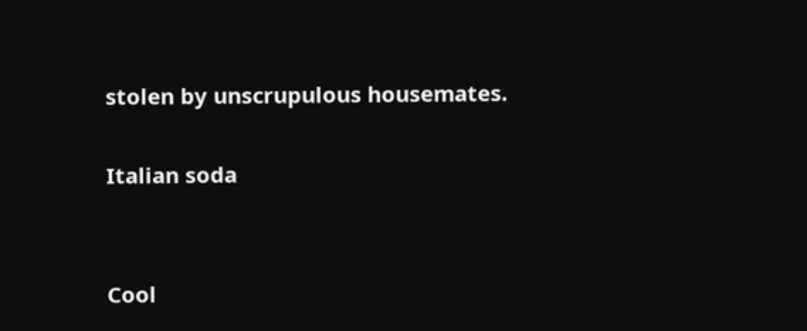stolen by unscrupulous housemates.

Italian soda


Cool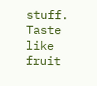stuff. Taste like fruit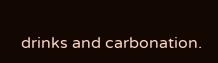drinks and carbonation.